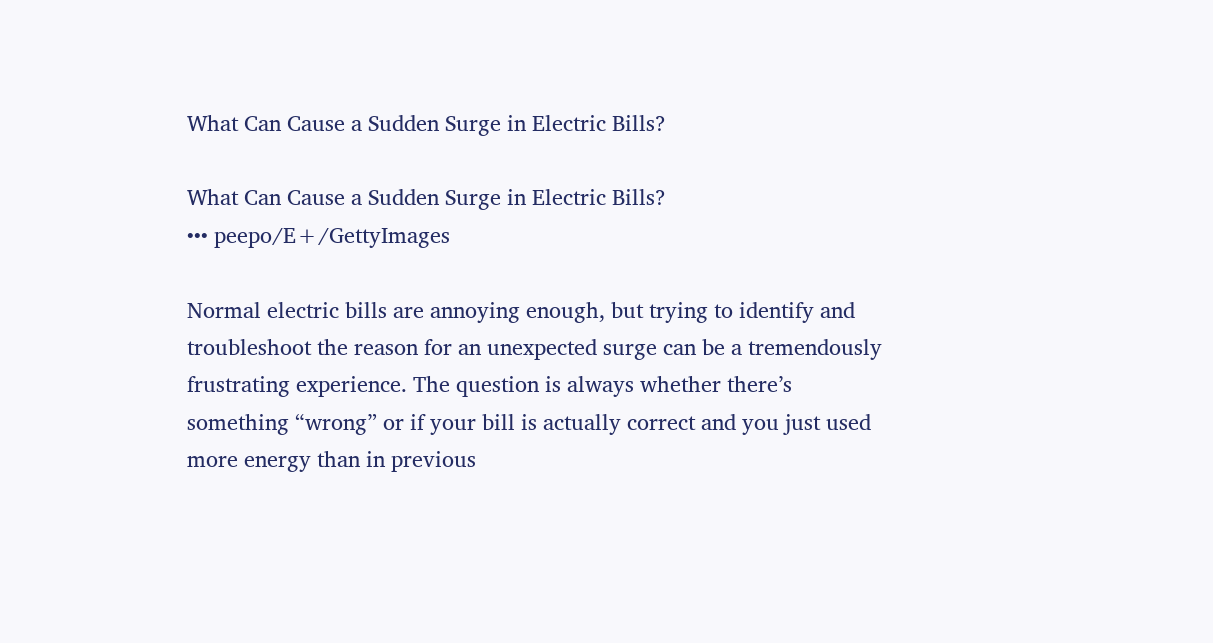What Can Cause a Sudden Surge in Electric Bills?

What Can Cause a Sudden Surge in Electric Bills?
••• peepo/E+/GettyImages

Normal electric bills are annoying enough, but trying to identify and troubleshoot the reason for an unexpected surge can be a tremendously frustrating experience. The question is always whether there’s something “wrong” or if your bill is actually correct and you just used more energy than in previous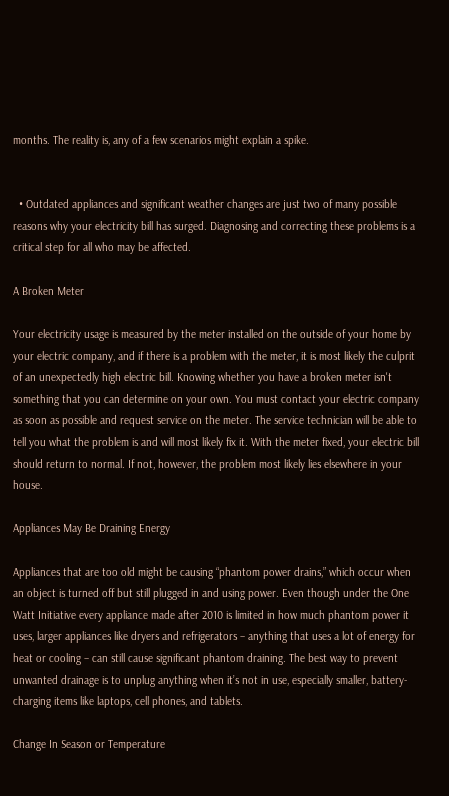months. The reality is, any of a few scenarios might explain a spike.


  • Outdated appliances and significant weather changes are just two of many possible reasons why your electricity bill has surged. Diagnosing and correcting these problems is a critical step for all who may be affected.

A Broken Meter

Your electricity usage is measured by the meter installed on the outside of your home by your electric company, and if there is a problem with the meter, it is most likely the culprit of an unexpectedly high electric bill. Knowing whether you have a broken meter isn't something that you can determine on your own. You must contact your electric company as soon as possible and request service on the meter. The service technician will be able to tell you what the problem is and will most likely fix it. With the meter fixed, your electric bill should return to normal. If not, however, the problem most likely lies elsewhere in your house.

Appliances May Be Draining Energy

Appliances that are too old might be causing “phantom power drains,” which occur when an object is turned off but still plugged in and using power. Even though under the One Watt Initiative every appliance made after 2010 is limited in how much phantom power it uses, larger appliances like dryers and refrigerators – anything that uses a lot of energy for heat or cooling – can still cause significant phantom draining. The best way to prevent unwanted drainage is to unplug anything when it’s not in use, especially smaller, battery-charging items like laptops, cell phones, and tablets.

Change In Season or Temperature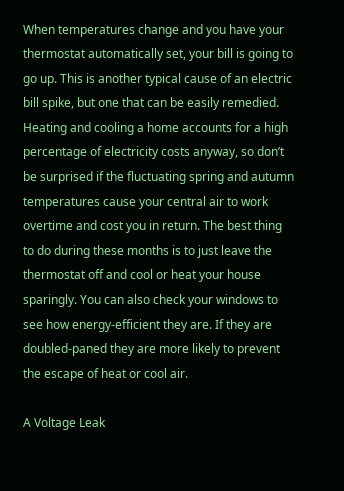When temperatures change and you have your thermostat automatically set, your bill is going to go up. This is another typical cause of an electric bill spike, but one that can be easily remedied. Heating and cooling a home accounts for a high percentage of electricity costs anyway, so don’t be surprised if the fluctuating spring and autumn temperatures cause your central air to work overtime and cost you in return. The best thing to do during these months is to just leave the thermostat off and cool or heat your house sparingly. You can also check your windows to see how energy-efficient they are. If they are doubled-paned they are more likely to prevent the escape of heat or cool air.

A Voltage Leak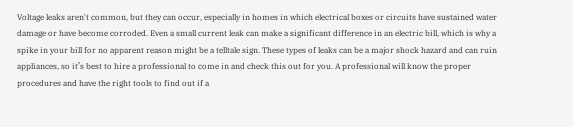Voltage leaks aren't common, but they can occur, especially in homes in which electrical boxes or circuits have sustained water damage or have become corroded. Even a small current leak can make a significant difference in an electric bill, which is why a spike in your bill for no apparent reason might be a telltale sign. These types of leaks can be a major shock hazard and can ruin appliances, so it’s best to hire a professional to come in and check this out for you. A professional will know the proper procedures and have the right tools to find out if a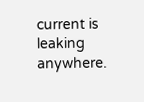current is leaking anywhere.